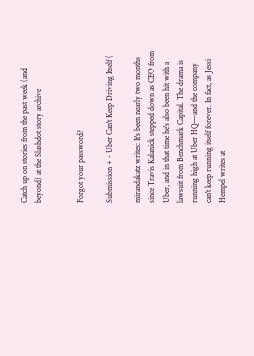Catch up on stories from the past week (and beyond) at the Slashdot story archive


Forgot your password?

Submission + - Uber Can't Keep Driving Itself (

mirandakatz writes: It's been nearly two months since Travis Kalanick stepped down as CEO from Uber, and in that time he's also been hit with a lawsuit from Benchmark Capital. The drama is running high at Uber HQ—and the company can't keep running itself forever. In fact, as Jessi Hempel writes at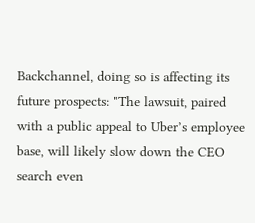Backchannel, doing so is affecting its future prospects: "The lawsuit, paired with a public appeal to Uber’s employee base, will likely slow down the CEO search even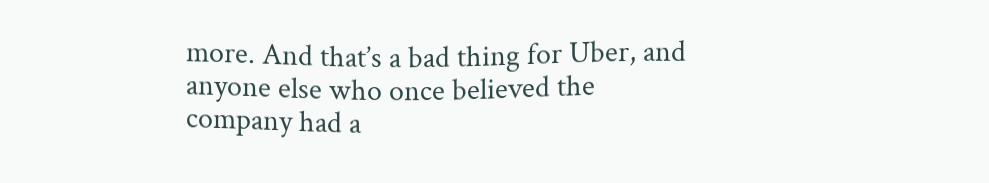more. And that’s a bad thing for Uber, and anyone else who once believed the company had a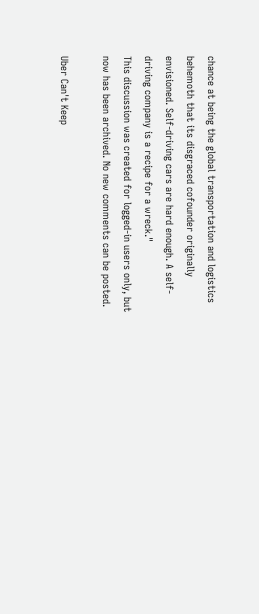chance at being the global transportation and logistics behemoth that its disgraced cofounder originally envisioned. Self-driving cars are hard enough. A self-driving company is a recipe for a wreck."
This discussion was created for logged-in users only, but now has been archived. No new comments can be posted.

Uber Can't Keep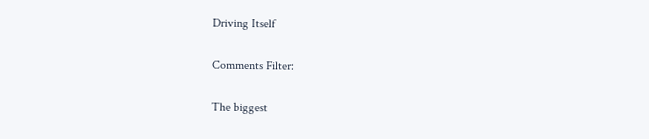Driving Itself

Comments Filter:

The biggest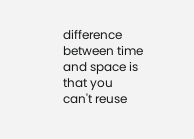difference between time and space is that you can't reuse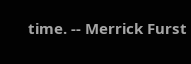time. -- Merrick Furst